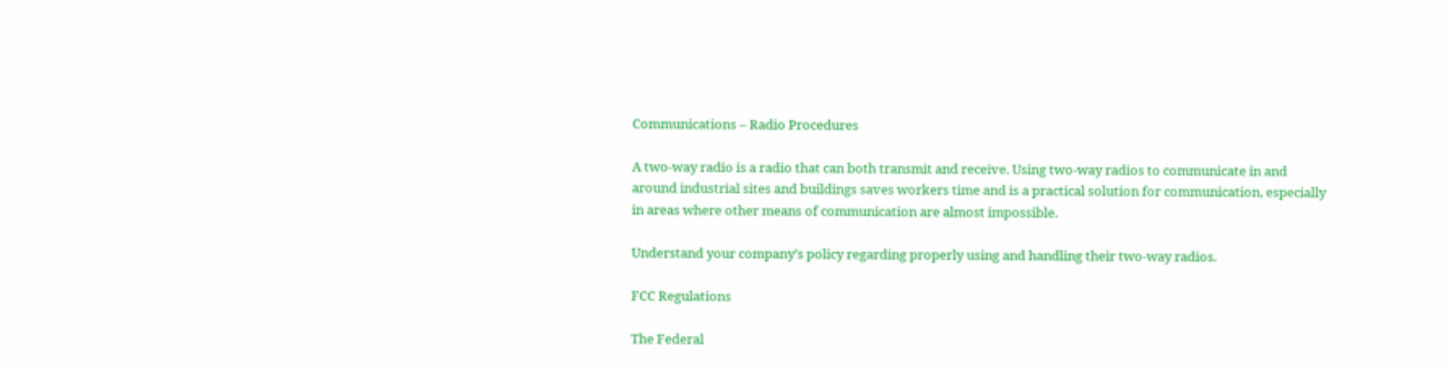Communications – Radio Procedures

A two-way radio is a radio that can both transmit and receive. Using two-way radios to communicate in and around industrial sites and buildings saves workers time and is a practical solution for communication, especially in areas where other means of communication are almost impossible.

Understand your company’s policy regarding properly using and handling their two-way radios.

FCC Regulations

The Federal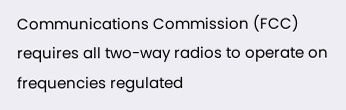Communications Commission (FCC) requires all two-way radios to operate on frequencies regulated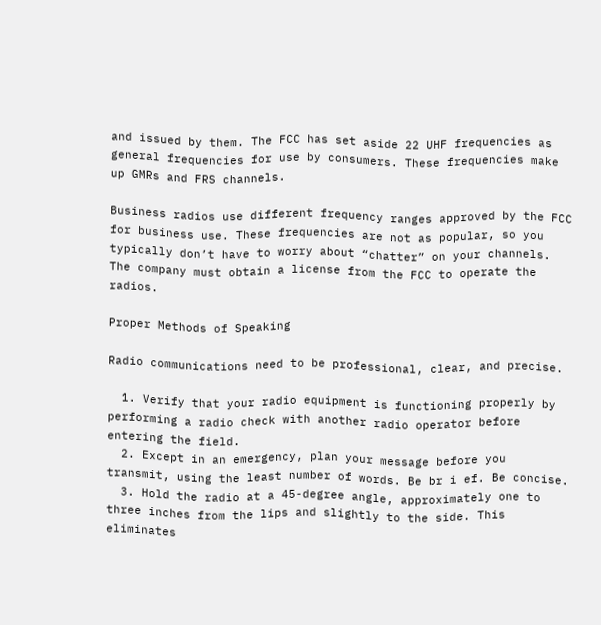and issued by them. The FCC has set aside 22 UHF frequencies as general frequencies for use by consumers. These frequencies make up GMRs and FRS channels.

Business radios use different frequency ranges approved by the FCC for business use. These frequencies are not as popular, so you typically don’t have to worry about “chatter” on your channels. The company must obtain a license from the FCC to operate the radios.

Proper Methods of Speaking

Radio communications need to be professional, clear, and precise.

  1. Verify that your radio equipment is functioning properly by performing a radio check with another radio operator before entering the field.
  2. Except in an emergency, plan your message before you transmit, using the least number of words. Be br i ef. Be concise.
  3. Hold the radio at a 45-degree angle, approximately one to three inches from the lips and slightly to the side. This eliminates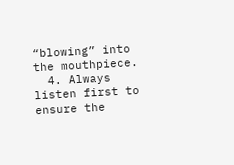“blowing” into the mouthpiece.
  4. Always listen first to ensure the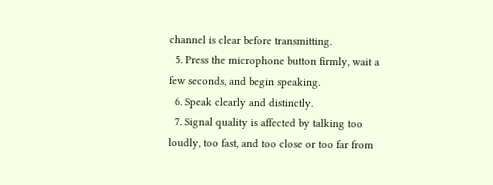channel is clear before transmitting.
  5. Press the microphone button firmly, wait a few seconds, and begin speaking.
  6. Speak clearly and distinctly.
  7. Signal quality is affected by talking too loudly, too fast, and too close or too far from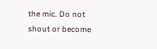the mic. Do not shout or become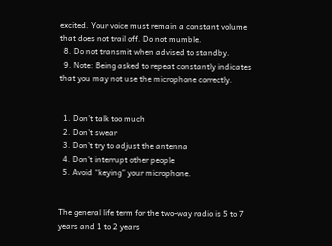excited. Your voice must remain a constant volume that does not trail off. Do not mumble.
  8. Do not transmit when advised to standby.
  9. Note: Being asked to repeat constantly indicates that you may not use the microphone correctly.


  1. Don’t talk too much
  2. Don’t swear
  3. Don’t try to adjust the antenna
  4. Don’t interrupt other people
  5. Avoid “keying” your microphone.


The general life term for the two-way radio is 5 to 7 years and 1 to 2 years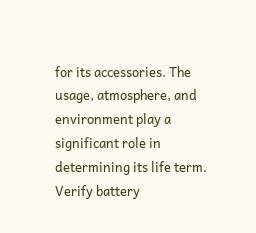for its accessories. The usage, atmosphere, and environment play a significant role in determining its life term. Verify battery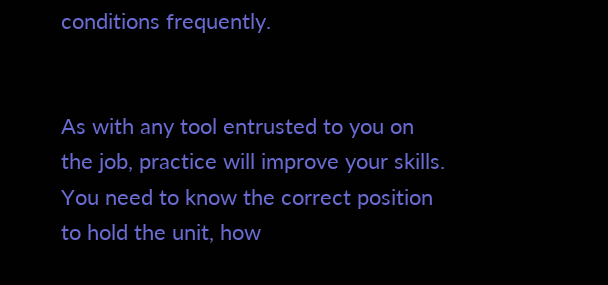conditions frequently.


As with any tool entrusted to you on the job, practice will improve your skills. You need to know the correct position to hold the unit, how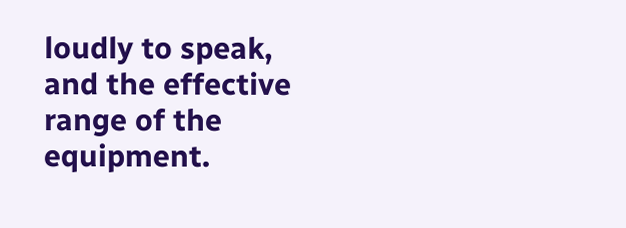loudly to speak, and the effective range of the equipment.